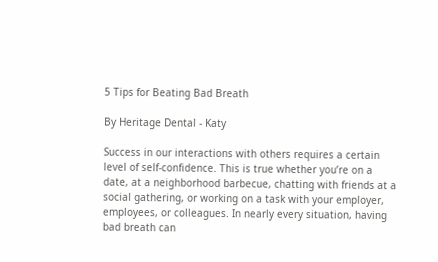5 Tips for Beating Bad Breath

By Heritage Dental - Katy

Success in our interactions with others requires a certain level of self-confidence. This is true whether you’re on a date, at a neighborhood barbecue, chatting with friends at a social gathering, or working on a task with your employer, employees, or colleagues. In nearly every situation, having bad breath can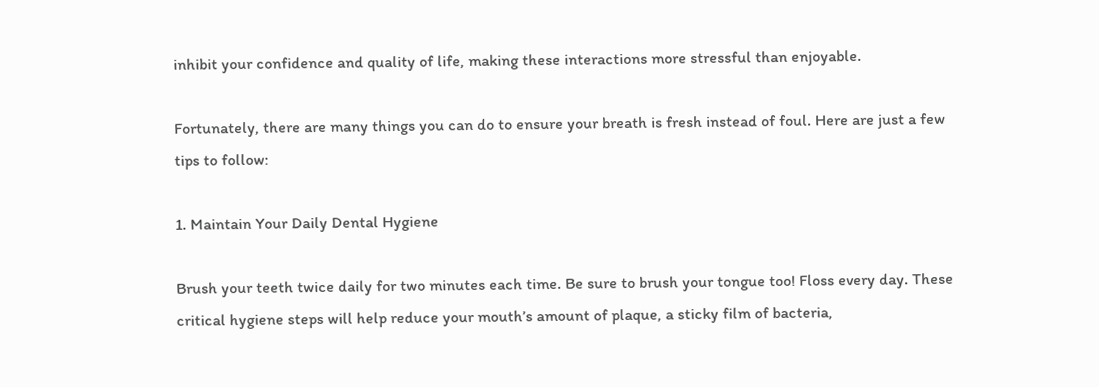inhibit your confidence and quality of life, making these interactions more stressful than enjoyable.

Fortunately, there are many things you can do to ensure your breath is fresh instead of foul. Here are just a few tips to follow:

1. Maintain Your Daily Dental Hygiene

Brush your teeth twice daily for two minutes each time. Be sure to brush your tongue too! Floss every day. These critical hygiene steps will help reduce your mouth’s amount of plaque, a sticky film of bacteria,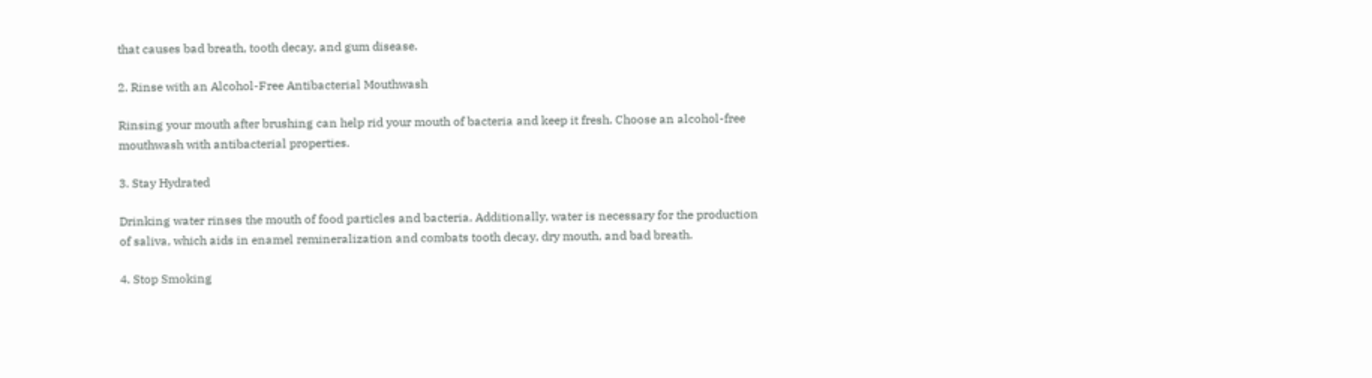that causes bad breath, tooth decay, and gum disease.

2. Rinse with an Alcohol-Free Antibacterial Mouthwash

Rinsing your mouth after brushing can help rid your mouth of bacteria and keep it fresh. Choose an alcohol-free mouthwash with antibacterial properties.

3. Stay Hydrated

Drinking water rinses the mouth of food particles and bacteria. Additionally, water is necessary for the production of saliva, which aids in enamel remineralization and combats tooth decay, dry mouth, and bad breath.

4. Stop Smoking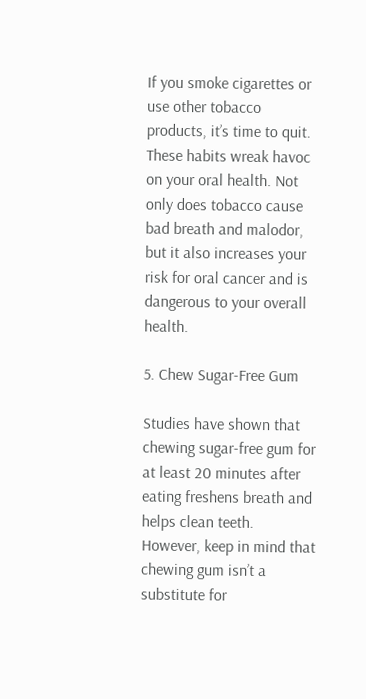If you smoke cigarettes or use other tobacco products, it’s time to quit. These habits wreak havoc on your oral health. Not only does tobacco cause bad breath and malodor, but it also increases your risk for oral cancer and is dangerous to your overall health.

5. Chew Sugar-Free Gum

Studies have shown that chewing sugar-free gum for at least 20 minutes after eating freshens breath and helps clean teeth. However, keep in mind that chewing gum isn’t a substitute for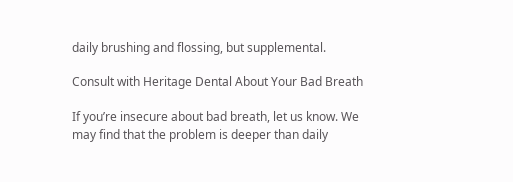daily brushing and flossing, but supplemental.

Consult with Heritage Dental About Your Bad Breath

If you’re insecure about bad breath, let us know. We may find that the problem is deeper than daily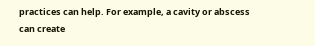practices can help. For example, a cavity or abscess can create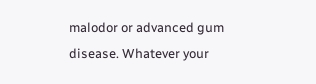malodor or advanced gum disease. Whatever your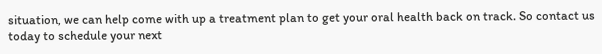situation, we can help come with up a treatment plan to get your oral health back on track. So contact us today to schedule your next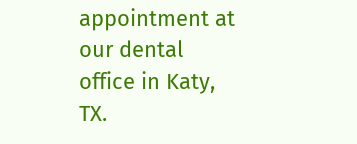appointment at our dental office in Katy, TX.